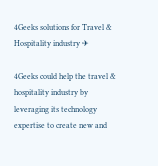4Geeks solutions for Travel & Hospitality industry ✈

4Geeks could help the travel & hospitality industry by leveraging its technology expertise to create new and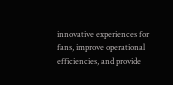innovative experiences for fans, improve operational efficiencies, and provide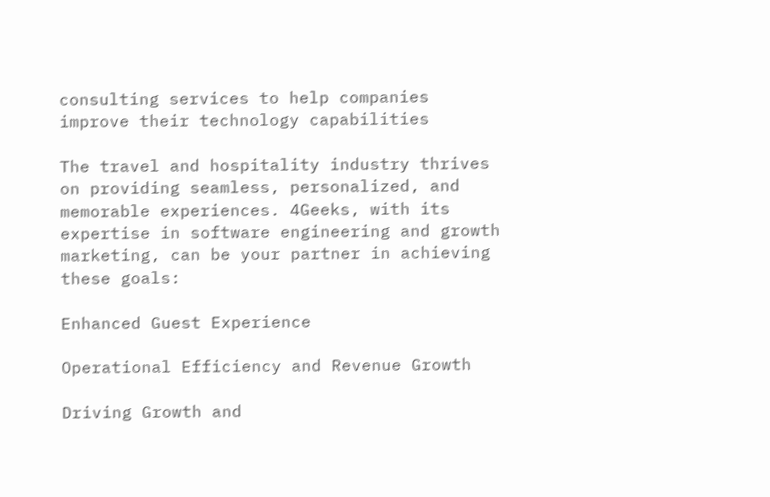consulting services to help companies improve their technology capabilities

The travel and hospitality industry thrives on providing seamless, personalized, and memorable experiences. 4Geeks, with its expertise in software engineering and growth marketing, can be your partner in achieving these goals:

Enhanced Guest Experience

Operational Efficiency and Revenue Growth

Driving Growth and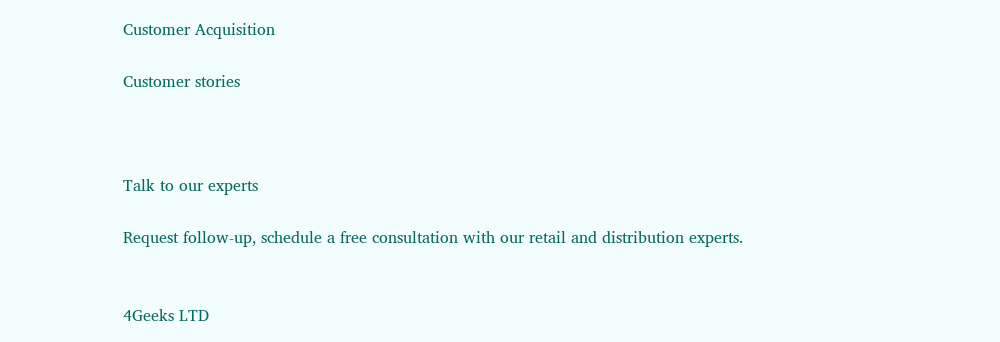Customer Acquisition

Customer stories



Talk to our experts

Request follow-up, schedule a free consultation with our retail and distribution experts.


4Geeks LTD